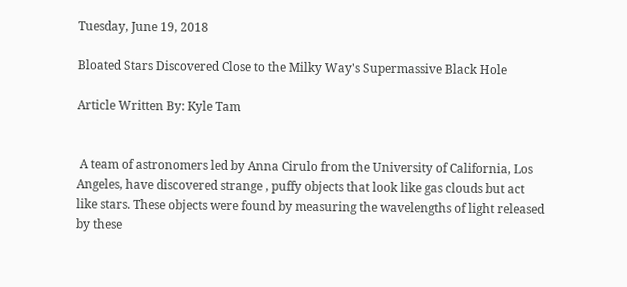Tuesday, June 19, 2018

Bloated Stars Discovered Close to the Milky Way's Supermassive Black Hole

Article Written By: Kyle Tam


 A team of astronomers led by Anna Cirulo from the University of California, Los Angeles, have discovered strange , puffy objects that look like gas clouds but act like stars. These objects were found by measuring the wavelengths of light released by these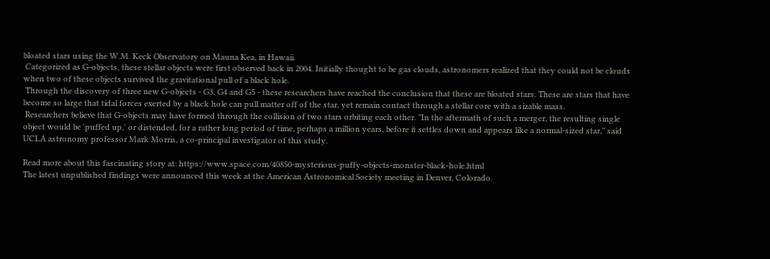bloated stars using the W.M. Keck Observatory on Mauna Kea, in Hawaii.
 Categorized as G-objects, these stellar objects were first observed back in 2004. Initially thought to be gas clouds, astronomers realized that they could not be clouds when two of these objects survived the gravitational pull of a black hole.
 Through the discovery of three new G-objects - G3, G4 and G5 - these researchers have reached the conclusion that these are bloated stars. These are stars that have become so large that tidal forces exerted by a black hole can pull matter off of the star, yet remain contact through a stellar core with a sizable mass.
 Researchers believe that G-objects may have formed through the collision of two stars orbiting each other. "In the aftermath of such a merger, the resulting single object would be 'puffed up,' or distended, for a rather long period of time, perhaps a million years, before it settles down and appears like a normal-sized star," said UCLA astronomy professor Mark Morris, a co-principal investigator of this study.

Read more about this fascinating story at: https://www.space.com/40850-mysterious-puffy-objects-monster-black-hole.html
The latest unpublished findings were announced this week at the American Astronomical Society meeting in Denver, Colorado.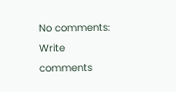No comments:
Write comments